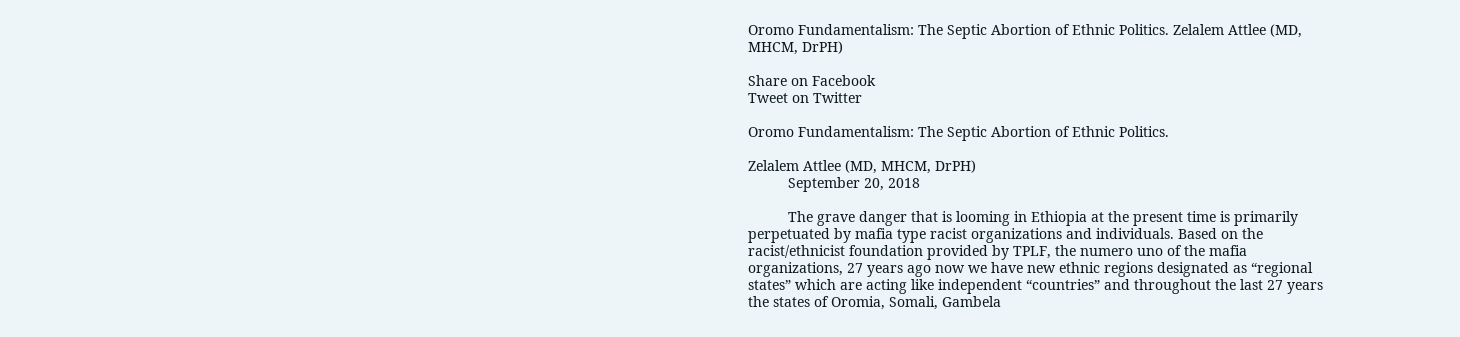Oromo Fundamentalism: The Septic Abortion of Ethnic Politics. Zelalem Attlee (MD, MHCM, DrPH)

Share on Facebook
Tweet on Twitter

Oromo Fundamentalism: The Septic Abortion of Ethnic Politics.

Zelalem Attlee (MD, MHCM, DrPH)
          September 20, 2018

          The grave danger that is looming in Ethiopia at the present time is primarily perpetuated by mafia type racist organizations and individuals. Based on the racist/ethnicist foundation provided by TPLF, the numero uno of the mafia organizations, 27 years ago now we have new ethnic regions designated as “regional states” which are acting like independent “countries” and throughout the last 27 years the states of Oromia, Somali, Gambela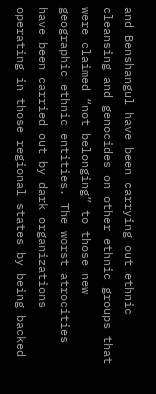and Benshangul have been carrying out ethnic cleansing and genocides on other ethnic groups that were claimed “not belonging” to those new geographic ethnic entities. The worst atrocities have been carried out by dark organizations operating in those regional states by being backed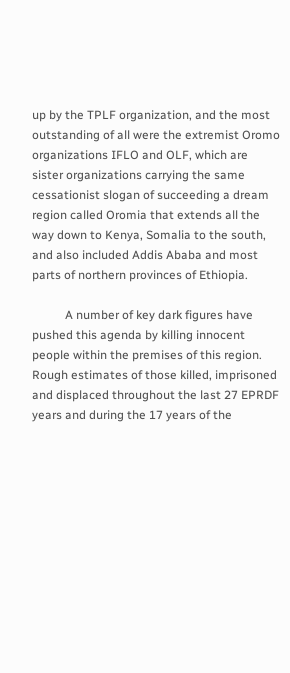up by the TPLF organization, and the most outstanding of all were the extremist Oromo organizations IFLO and OLF, which are sister organizations carrying the same cessationist slogan of succeeding a dream region called Oromia that extends all the way down to Kenya, Somalia to the south, and also included Addis Ababa and most parts of northern provinces of Ethiopia.

           A number of key dark figures have pushed this agenda by killing innocent people within the premises of this region. Rough estimates of those killed, imprisoned and displaced throughout the last 27 EPRDF years and during the 17 years of the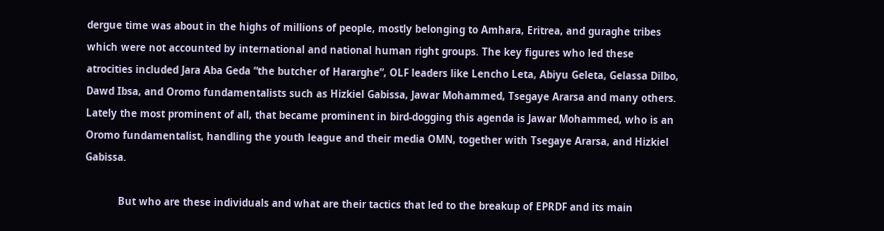dergue time was about in the highs of millions of people, mostly belonging to Amhara, Eritrea, and guraghe tribes which were not accounted by international and national human right groups. The key figures who led these atrocities included Jara Aba Geda “the butcher of Hararghe”, OLF leaders like Lencho Leta, Abiyu Geleta, Gelassa Dilbo, Dawd Ibsa, and Oromo fundamentalists such as Hizkiel Gabissa, Jawar Mohammed, Tsegaye Ararsa and many others. Lately the most prominent of all, that became prominent in bird-dogging this agenda is Jawar Mohammed, who is an Oromo fundamentalist, handling the youth league and their media OMN, together with Tsegaye Ararsa, and Hizkiel Gabissa.

           But who are these individuals and what are their tactics that led to the breakup of EPRDF and its main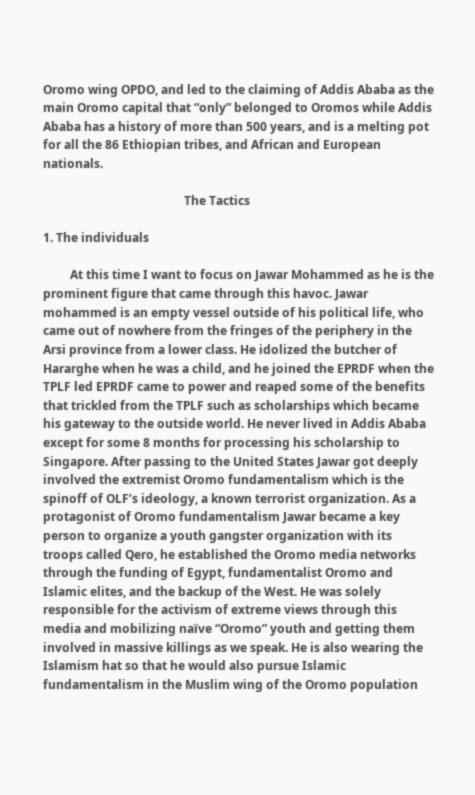Oromo wing OPDO, and led to the claiming of Addis Ababa as the main Oromo capital that “only” belonged to Oromos while Addis Ababa has a history of more than 500 years, and is a melting pot for all the 86 Ethiopian tribes, and African and European nationals.

                                               The Tactics

1. The individuals

         At this time I want to focus on Jawar Mohammed as he is the prominent figure that came through this havoc. Jawar mohammed is an empty vessel outside of his political life, who came out of nowhere from the fringes of the periphery in the Arsi province from a lower class. He idolized the butcher of Hararghe when he was a child, and he joined the EPRDF when the TPLF led EPRDF came to power and reaped some of the benefits that trickled from the TPLF such as scholarships which became his gateway to the outside world. He never lived in Addis Ababa except for some 8 months for processing his scholarship to Singapore. After passing to the United States Jawar got deeply involved the extremist Oromo fundamentalism which is the spinoff of OLF’s ideology, a known terrorist organization. As a protagonist of Oromo fundamentalism Jawar became a key person to organize a youth gangster organization with its troops called Qero, he established the Oromo media networks through the funding of Egypt, fundamentalist Oromo and Islamic elites, and the backup of the West. He was solely responsible for the activism of extreme views through this media and mobilizing naïve “Oromo” youth and getting them involved in massive killings as we speak. He is also wearing the Islamism hat so that he would also pursue Islamic fundamentalism in the Muslim wing of the Oromo population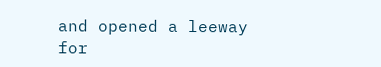and opened a leeway for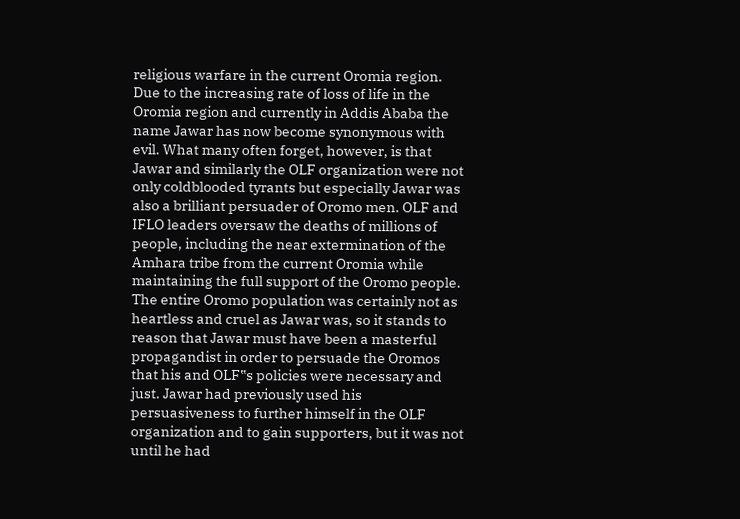religious warfare in the current Oromia region. Due to the increasing rate of loss of life in the Oromia region and currently in Addis Ababa the name Jawar has now become synonymous with evil. What many often forget, however, is that Jawar and similarly the OLF organization were not only coldblooded tyrants but especially Jawar was also a brilliant persuader of Oromo men. OLF and IFLO leaders oversaw the deaths of millions of people, including the near extermination of the Amhara tribe from the current Oromia while maintaining the full support of the Oromo people. The entire Oromo population was certainly not as heartless and cruel as Jawar was, so it stands to reason that Jawar must have been a masterful propagandist in order to persuade the Oromos that his and OLF‟s policies were necessary and just. Jawar had previously used his persuasiveness to further himself in the OLF organization and to gain supporters, but it was not until he had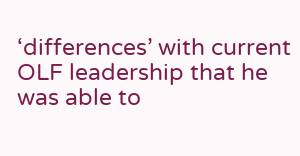‘differences’ with current OLF leadership that he was able to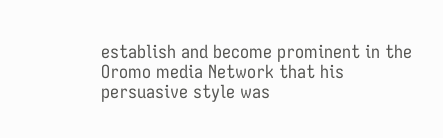establish and become prominent in the Oromo media Network that his persuasive style was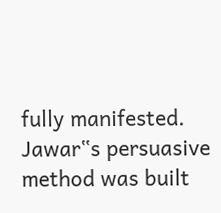fully manifested. Jawar‟s persuasive method was built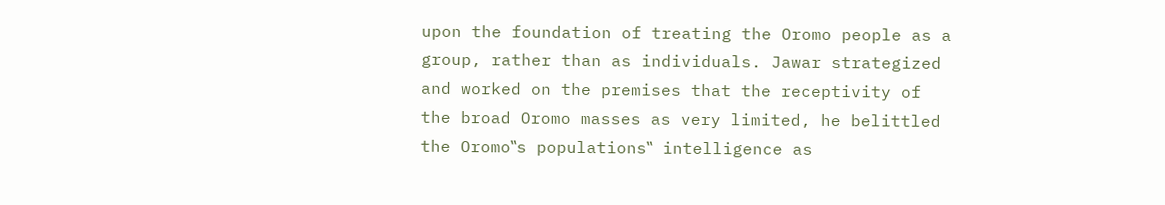upon the foundation of treating the Oromo people as a group, rather than as individuals. Jawar strategized and worked on the premises that the receptivity of the broad Oromo masses as very limited, he belittled the Oromo‟s populations‟ intelligence as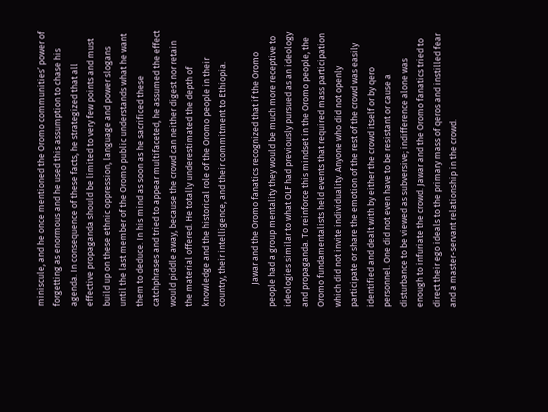miniscule, and he once mentioned the Oromo communities’ power of forgetting as enormous and he used this assumption to chase his agenda. In consequence of these facts, he strategized that all effective propaganda should be limited to very few points and must build up on these ethnic oppression, language and power slogans until the last member of the Oromo public understands what he want them to deduce. In his mind as soon as he sacrificed these catchphrases and tried to appear multifaceted, he assumed the effect would piddle away, because the crowd can neither digest nor retain the material offered. He totally underestimated the depth of knowledge and the historical role of the Oromo people in their country, their intelligence, and their commitment to Ethiopia.

           Jawar and the Oromo fanatics recognized that if the Oromo people had a group mentality they would be much more receptive to ideologies similar to what OLF had previously pursued as an ideology and propaganda. To reinforce this mindset in the Oromo people, the Oromo fundamentalists held events that required mass participation which did not invite individuality. Anyone who did not openly participate or share the emotion of the rest of the crowd was easily identified and dealt with by either the crowd itself or by qero personnel. One did not even have to be resistant or cause a disturbance to be viewed as subversive; indifference alone was enough to infuriate the crowd. Jawar and the Oromo fanatics tried to direct their ego ideals to the primary mass of qeros and instilled fear and a master-servant relationship in the crowd.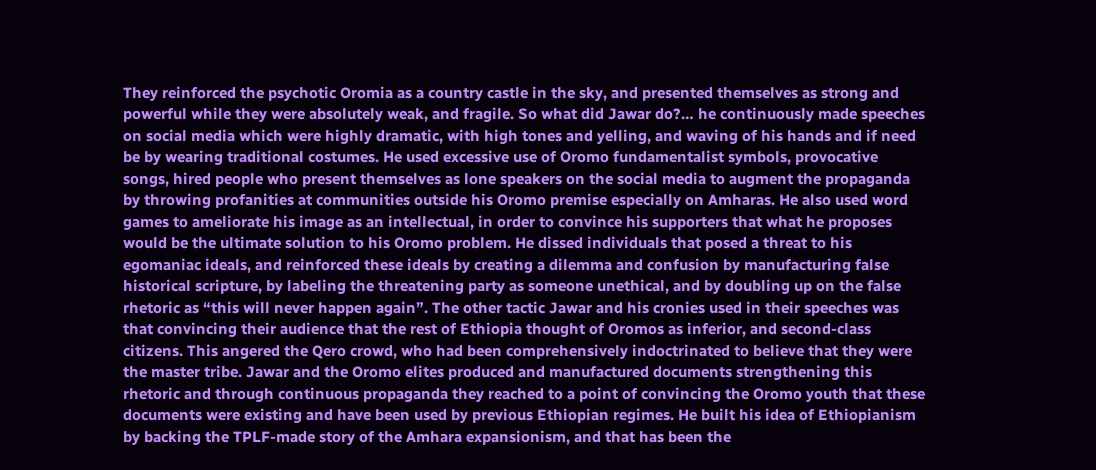They reinforced the psychotic Oromia as a country castle in the sky, and presented themselves as strong and powerful while they were absolutely weak, and fragile. So what did Jawar do?… he continuously made speeches on social media which were highly dramatic, with high tones and yelling, and waving of his hands and if need be by wearing traditional costumes. He used excessive use of Oromo fundamentalist symbols, provocative songs, hired people who present themselves as lone speakers on the social media to augment the propaganda by throwing profanities at communities outside his Oromo premise especially on Amharas. He also used word games to ameliorate his image as an intellectual, in order to convince his supporters that what he proposes would be the ultimate solution to his Oromo problem. He dissed individuals that posed a threat to his egomaniac ideals, and reinforced these ideals by creating a dilemma and confusion by manufacturing false historical scripture, by labeling the threatening party as someone unethical, and by doubling up on the false rhetoric as “this will never happen again”. The other tactic Jawar and his cronies used in their speeches was that convincing their audience that the rest of Ethiopia thought of Oromos as inferior, and second-class citizens. This angered the Qero crowd, who had been comprehensively indoctrinated to believe that they were the master tribe. Jawar and the Oromo elites produced and manufactured documents strengthening this rhetoric and through continuous propaganda they reached to a point of convincing the Oromo youth that these documents were existing and have been used by previous Ethiopian regimes. He built his idea of Ethiopianism by backing the TPLF-made story of the Amhara expansionism, and that has been the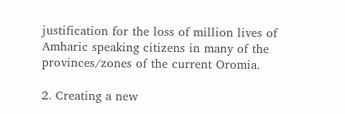justification for the loss of million lives of Amharic speaking citizens in many of the provinces/zones of the current Oromia.

2. Creating a new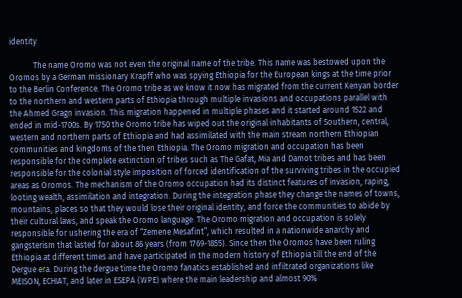identity

            The name Oromo was not even the original name of the tribe. This name was bestowed upon the Oromos by a German missionary Krapff who was spying Ethiopia for the European kings at the time prior to the Berlin Conference. The Oromo tribe as we know it now has migrated from the current Kenyan border to the northern and western parts of Ethiopia through multiple invasions and occupations parallel with the Ahmed Gragn invasion. This migration happened in multiple phases and it started around 1522 and ended in mid-1700s. By 1750 the Oromo tribe has wiped out the original inhabitants of Southern, central, western and northern parts of Ethiopia and had assimilated with the main stream northern Ethiopian communities and kingdoms of the then Ethiopia. The Oromo migration and occupation has been responsible for the complete extinction of tribes such as The Gafat, Mia and Damot tribes and has been responsible for the colonial style imposition of forced identification of the surviving tribes in the occupied areas as Oromos. The mechanism of the Oromo occupation had its distinct features of invasion, raping, looting wealth, assimilation and integration. During the integration phase they change the names of towns, mountains, places so that they would lose their original identity, and force the communities to abide by their cultural laws, and speak the Oromo language. The Oromo migration and occupation is solely responsible for ushering the era of “Zemene Mesafint”, which resulted in a nationwide anarchy and gangsterism that lasted for about 86 years (from 1769-1855). Since then the Oromos have been ruling Ethiopia at different times and have participated in the modern history of Ethiopia till the end of the Dergue era. During the dergue time the Oromo fanatics established and infiltrated organizations like MEISON, ECHIAT, and later in ESEPA (WPE) where the main leadership and almost 90%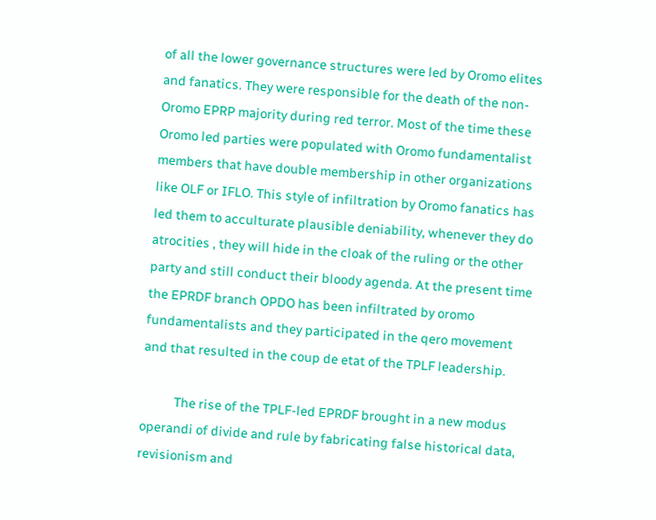of all the lower governance structures were led by Oromo elites and fanatics. They were responsible for the death of the non-Oromo EPRP majority during red terror. Most of the time these Oromo led parties were populated with Oromo fundamentalist members that have double membership in other organizations like OLF or IFLO. This style of infiltration by Oromo fanatics has led them to acculturate plausible deniability, whenever they do atrocities , they will hide in the cloak of the ruling or the other party and still conduct their bloody agenda. At the present time the EPRDF branch OPDO has been infiltrated by oromo fundamentalists and they participated in the qero movement and that resulted in the coup de etat of the TPLF leadership.

           The rise of the TPLF-led EPRDF brought in a new modus operandi of divide and rule by fabricating false historical data, revisionism and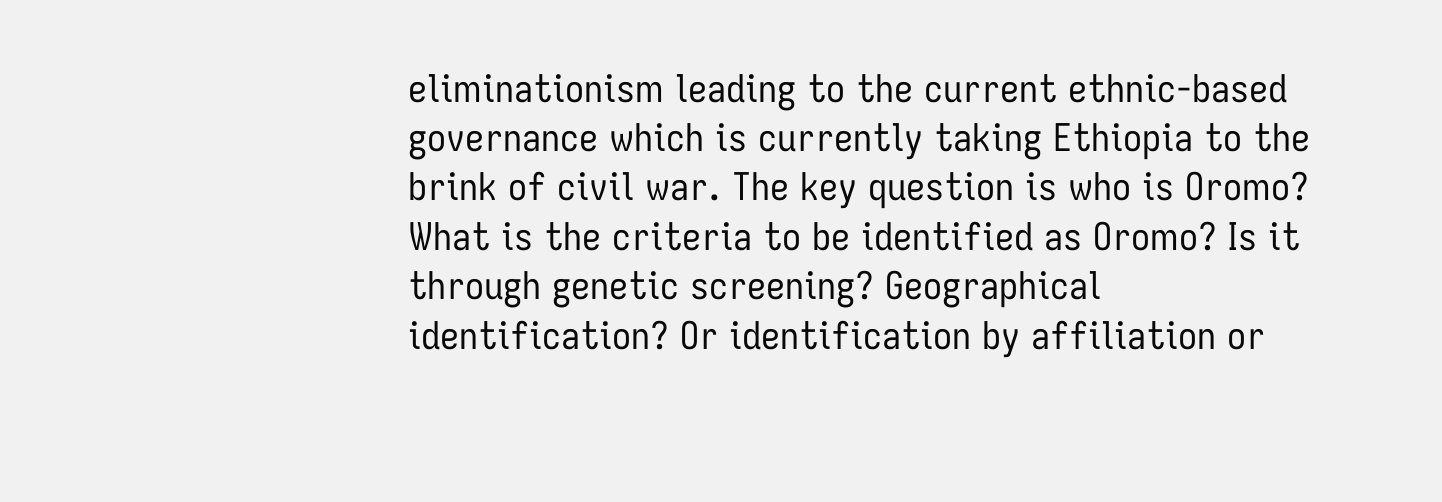eliminationism leading to the current ethnic-based governance which is currently taking Ethiopia to the brink of civil war. The key question is who is Oromo? What is the criteria to be identified as Oromo? Is it through genetic screening? Geographical identification? Or identification by affiliation or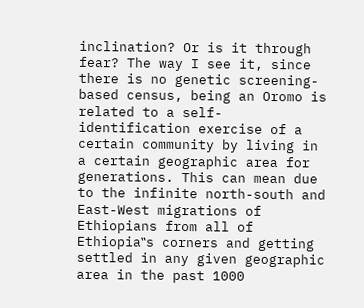inclination? Or is it through fear? The way I see it, since there is no genetic screening-based census, being an Oromo is related to a self-identification exercise of a certain community by living in a certain geographic area for generations. This can mean due to the infinite north-south and East-West migrations of Ethiopians from all of Ethiopia‟s corners and getting settled in any given geographic area in the past 1000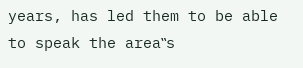years, has led them to be able to speak the area‟s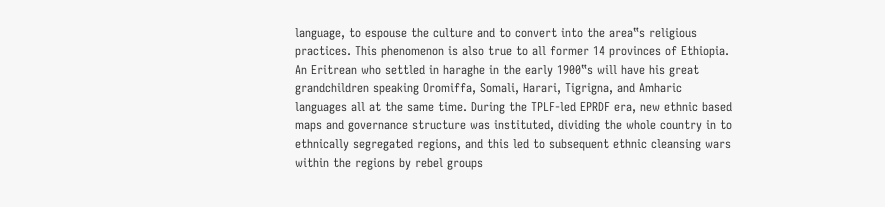language, to espouse the culture and to convert into the area‟s religious practices. This phenomenon is also true to all former 14 provinces of Ethiopia. An Eritrean who settled in haraghe in the early 1900‟s will have his great grandchildren speaking Oromiffa, Somali, Harari, Tigrigna, and Amharic languages all at the same time. During the TPLF-led EPRDF era, new ethnic based maps and governance structure was instituted, dividing the whole country in to ethnically segregated regions, and this led to subsequent ethnic cleansing wars within the regions by rebel groups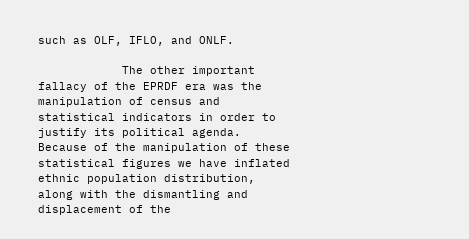such as OLF, IFLO, and ONLF.

            The other important fallacy of the EPRDF era was the manipulation of census and statistical indicators in order to justify its political agenda. Because of the manipulation of these statistical figures we have inflated ethnic population distribution, along with the dismantling and displacement of the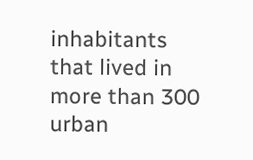inhabitants that lived in more than 300 urban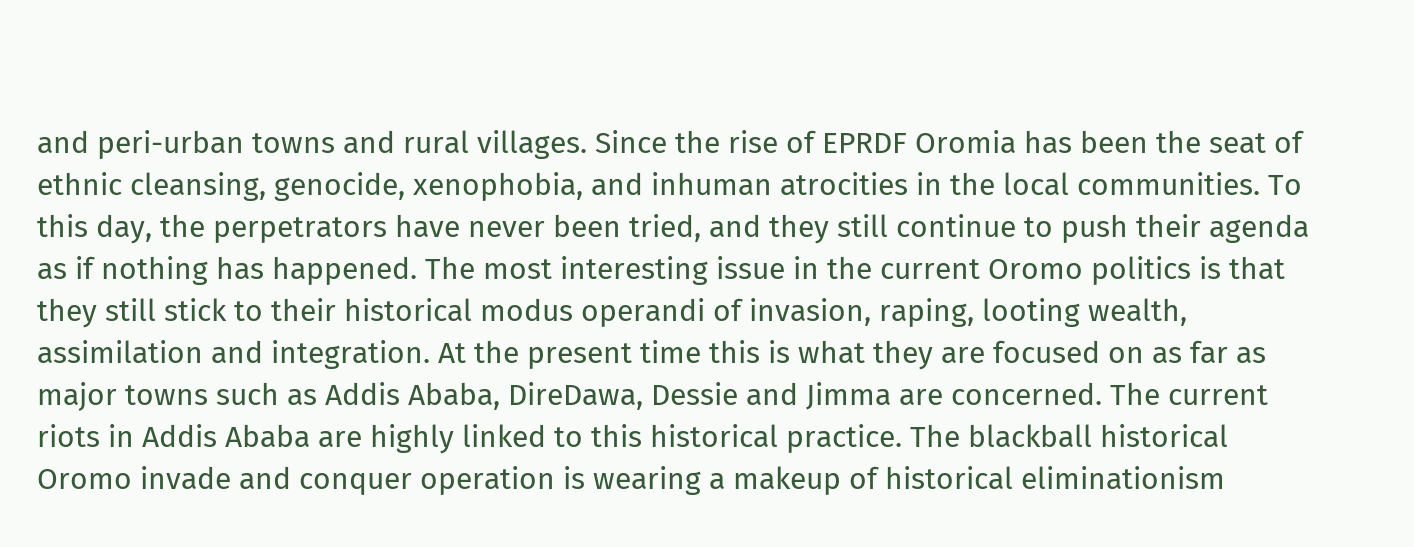and peri-urban towns and rural villages. Since the rise of EPRDF Oromia has been the seat of ethnic cleansing, genocide, xenophobia, and inhuman atrocities in the local communities. To this day, the perpetrators have never been tried, and they still continue to push their agenda as if nothing has happened. The most interesting issue in the current Oromo politics is that they still stick to their historical modus operandi of invasion, raping, looting wealth, assimilation and integration. At the present time this is what they are focused on as far as major towns such as Addis Ababa, DireDawa, Dessie and Jimma are concerned. The current riots in Addis Ababa are highly linked to this historical practice. The blackball historical Oromo invade and conquer operation is wearing a makeup of historical eliminationism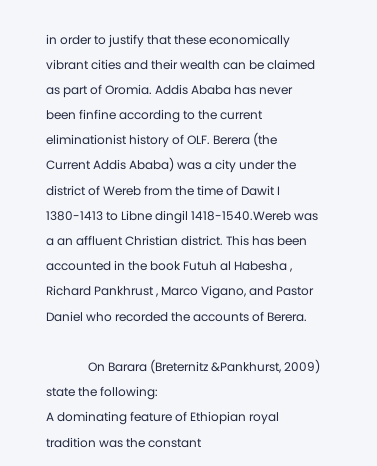in order to justify that these economically vibrant cities and their wealth can be claimed as part of Oromia. Addis Ababa has never been finfine according to the current eliminationist history of OLF. Berera (the Current Addis Ababa) was a city under the district of Wereb from the time of Dawit I 1380-1413 to Libne dingil 1418-1540.Wereb was a an affluent Christian district. This has been accounted in the book Futuh al Habesha , Richard Pankhrust , Marco Vigano, and Pastor Daniel who recorded the accounts of Berera.

              On Barara (Breternitz &Pankhurst, 2009) state the following:
A dominating feature of Ethiopian royal tradition was the constant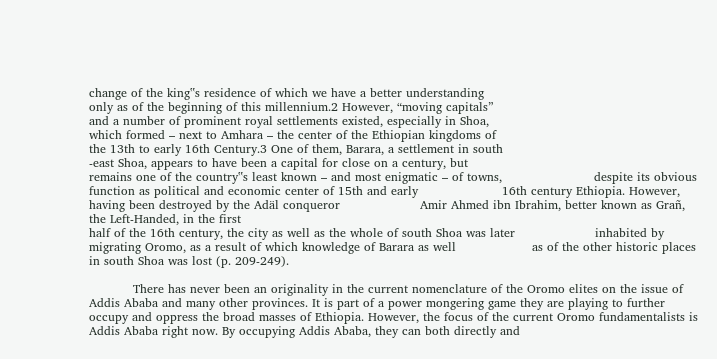change of the king‟s residence of which we have a better understanding
only as of the beginning of this millennium.2 However, “moving capitals”
and a number of prominent royal settlements existed, especially in Shoa,
which formed – next to Amhara – the center of the Ethiopian kingdoms of
the 13th to early 16th Century.3 One of them, Barara, a settlement in south
-east Shoa, appears to have been a capital for close on a century, but
remains one of the country‟s least known – and most enigmatic – of towns,                       despite its obvious function as political and economic center of 15th and early                     16th century Ethiopia. However, having been destroyed by the Adäl conqueror                    Amir Ahmed ibn Ibrahim, better known as Grañ, the Left-Handed, in the first
half of the 16th century, the city as well as the whole of south Shoa was later                    inhabited by migrating Oromo, as a result of which knowledge of Barara as well                   as of the other historic places in south Shoa was lost (p. 209-249).

           There has never been an originality in the current nomenclature of the Oromo elites on the issue of Addis Ababa and many other provinces. It is part of a power mongering game they are playing to further occupy and oppress the broad masses of Ethiopia. However, the focus of the current Oromo fundamentalists is Addis Ababa right now. By occupying Addis Ababa, they can both directly and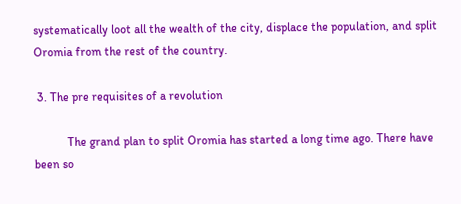systematically loot all the wealth of the city, displace the population, and split Oromia from the rest of the country.

 3. The pre requisites of a revolution

           The grand plan to split Oromia has started a long time ago. There have been so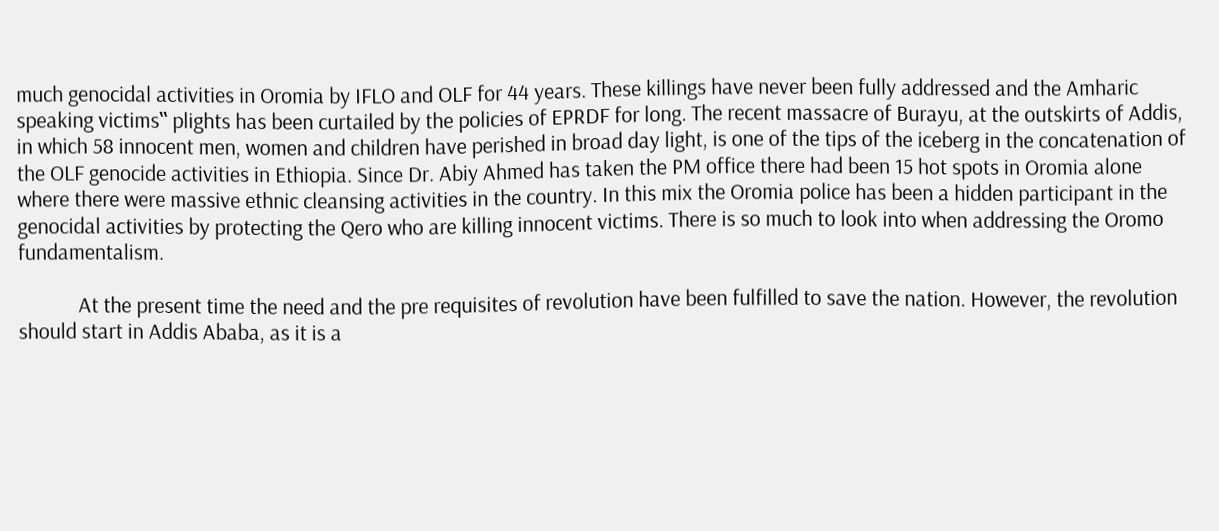much genocidal activities in Oromia by IFLO and OLF for 44 years. These killings have never been fully addressed and the Amharic speaking victims‟ plights has been curtailed by the policies of EPRDF for long. The recent massacre of Burayu, at the outskirts of Addis, in which 58 innocent men, women and children have perished in broad day light, is one of the tips of the iceberg in the concatenation of the OLF genocide activities in Ethiopia. Since Dr. Abiy Ahmed has taken the PM office there had been 15 hot spots in Oromia alone where there were massive ethnic cleansing activities in the country. In this mix the Oromia police has been a hidden participant in the genocidal activities by protecting the Qero who are killing innocent victims. There is so much to look into when addressing the Oromo fundamentalism.

            At the present time the need and the pre requisites of revolution have been fulfilled to save the nation. However, the revolution should start in Addis Ababa, as it is a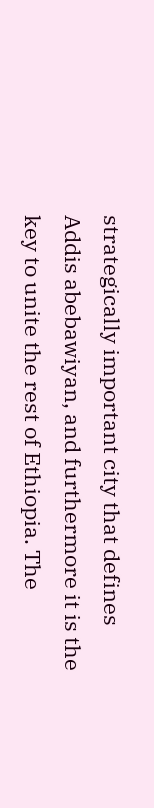strategically important city that defines Addis abebawiyan, and furthermore it is the key to unite the rest of Ethiopia. The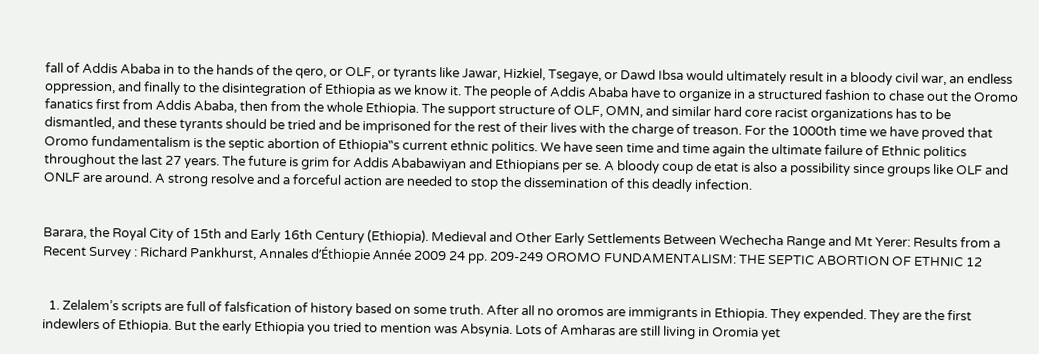fall of Addis Ababa in to the hands of the qero, or OLF, or tyrants like Jawar, Hizkiel, Tsegaye, or Dawd Ibsa would ultimately result in a bloody civil war, an endless oppression, and finally to the disintegration of Ethiopia as we know it. The people of Addis Ababa have to organize in a structured fashion to chase out the Oromo fanatics first from Addis Ababa, then from the whole Ethiopia. The support structure of OLF, OMN, and similar hard core racist organizations has to be dismantled, and these tyrants should be tried and be imprisoned for the rest of their lives with the charge of treason. For the 1000th time we have proved that Oromo fundamentalism is the septic abortion of Ethiopia‟s current ethnic politics. We have seen time and time again the ultimate failure of Ethnic politics throughout the last 27 years. The future is grim for Addis Ababawiyan and Ethiopians per se. A bloody coup de etat is also a possibility since groups like OLF and ONLF are around. A strong resolve and a forceful action are needed to stop the dissemination of this deadly infection.


Barara, the Royal City of 15th and Early 16th Century (Ethiopia). Medieval and Other Early Settlements Between Wechecha Range and Mt Yerer: Results from a Recent Survey : Richard Pankhurst, Annales d’Éthiopie Année 2009 24 pp. 209-249 OROMO FUNDAMENTALISM: THE SEPTIC ABORTION OF ETHNIC 12


  1. Zelalem’s scripts are full of falsfication of history based on some truth. After all no oromos are immigrants in Ethiopia. They expended. They are the first indewlers of Ethiopia. But the early Ethiopia you tried to mention was Absynia. Lots of Amharas are still living in Oromia yet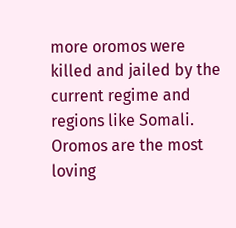more oromos were killed and jailed by the current regime and regions like Somali. Oromos are the most loving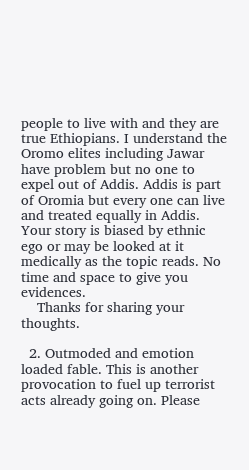people to live with and they are true Ethiopians. I understand the Oromo elites including Jawar have problem but no one to expel out of Addis. Addis is part of Oromia but every one can live and treated equally in Addis. Your story is biased by ethnic ego or may be looked at it medically as the topic reads. No time and space to give you evidences.
    Thanks for sharing your thoughts.

  2. Outmoded and emotion loaded fable. This is another provocation to fuel up terrorist acts already going on. Please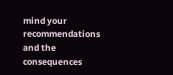mind your recommendations and the consequences